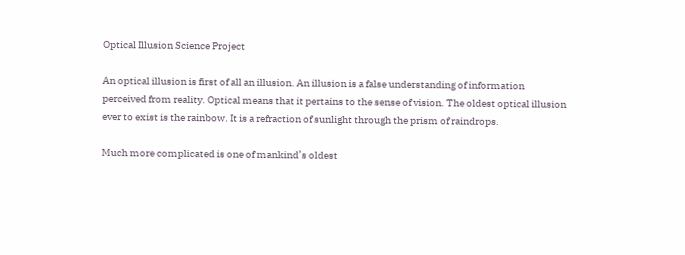Optical Illusion Science Project

An optical illusion is first of all an illusion. An illusion is a false understanding of information perceived from reality. Optical means that it pertains to the sense of vision. The oldest optical illusion ever to exist is the rainbow. It is a refraction of sunlight through the prism of raindrops.

Much more complicated is one of mankind’s oldest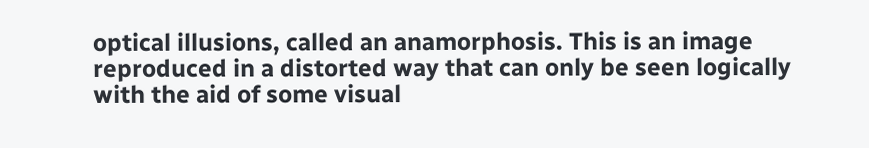optical illusions, called an anamorphosis. This is an image reproduced in a distorted way that can only be seen logically with the aid of some visual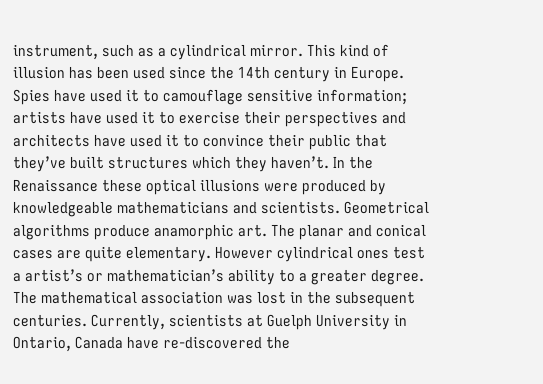instrument, such as a cylindrical mirror. This kind of illusion has been used since the 14th century in Europe. Spies have used it to camouflage sensitive information; artists have used it to exercise their perspectives and architects have used it to convince their public that they’ve built structures which they haven’t. In the Renaissance these optical illusions were produced by knowledgeable mathematicians and scientists. Geometrical algorithms produce anamorphic art. The planar and conical cases are quite elementary. However cylindrical ones test a artist’s or mathematician’s ability to a greater degree. The mathematical association was lost in the subsequent centuries. Currently, scientists at Guelph University in Ontario, Canada have re-discovered the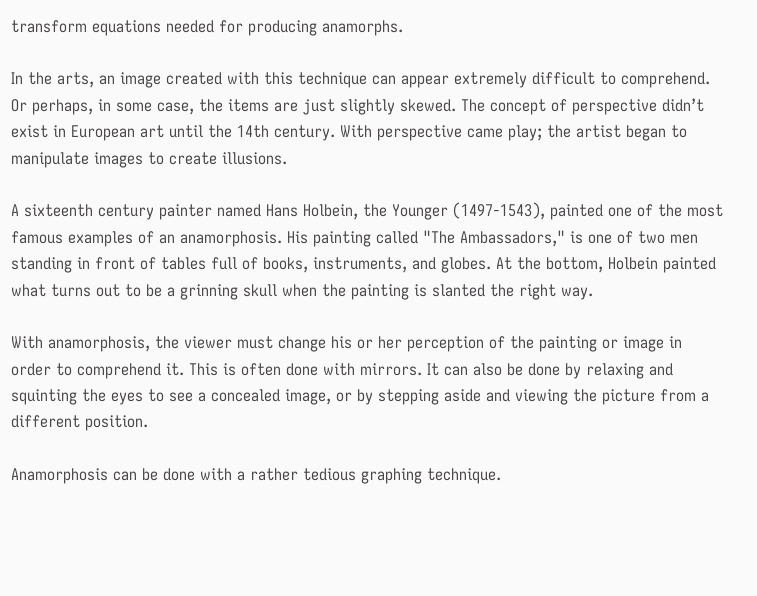transform equations needed for producing anamorphs.

In the arts, an image created with this technique can appear extremely difficult to comprehend. Or perhaps, in some case, the items are just slightly skewed. The concept of perspective didn’t exist in European art until the 14th century. With perspective came play; the artist began to manipulate images to create illusions.

A sixteenth century painter named Hans Holbein, the Younger (1497-1543), painted one of the most famous examples of an anamorphosis. His painting called "The Ambassadors," is one of two men standing in front of tables full of books, instruments, and globes. At the bottom, Holbein painted what turns out to be a grinning skull when the painting is slanted the right way.

With anamorphosis, the viewer must change his or her perception of the painting or image in order to comprehend it. This is often done with mirrors. It can also be done by relaxing and squinting the eyes to see a concealed image, or by stepping aside and viewing the picture from a different position.

Anamorphosis can be done with a rather tedious graphing technique.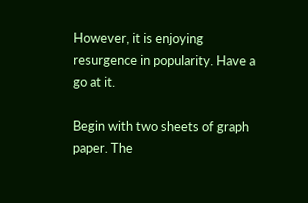However, it is enjoying resurgence in popularity. Have a go at it.

Begin with two sheets of graph paper. The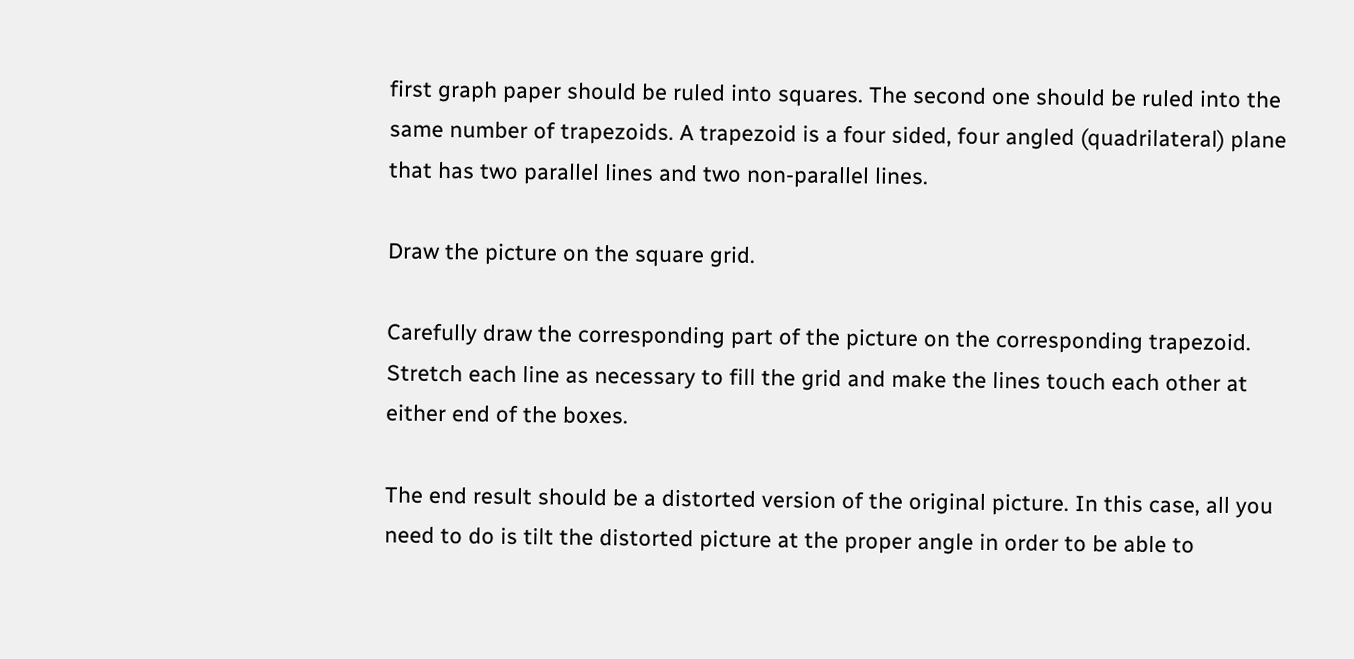first graph paper should be ruled into squares. The second one should be ruled into the same number of trapezoids. A trapezoid is a four sided, four angled (quadrilateral) plane that has two parallel lines and two non-parallel lines.

Draw the picture on the square grid.

Carefully draw the corresponding part of the picture on the corresponding trapezoid. Stretch each line as necessary to fill the grid and make the lines touch each other at either end of the boxes.

The end result should be a distorted version of the original picture. In this case, all you need to do is tilt the distorted picture at the proper angle in order to be able to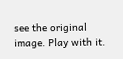see the original image. Play with it.